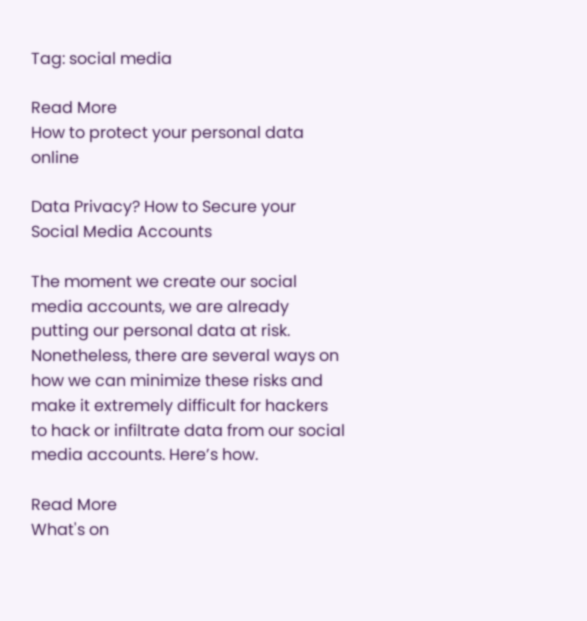Tag: social media

Read More
How to protect your personal data online

Data Privacy? How to Secure your Social Media Accounts

The moment we create our social media accounts, we are already putting our personal data at risk. Nonetheless, there are several ways on how we can minimize these risks and make it extremely difficult for hackers to hack or infiltrate data from our social media accounts. Here’s how.

Read More
What's on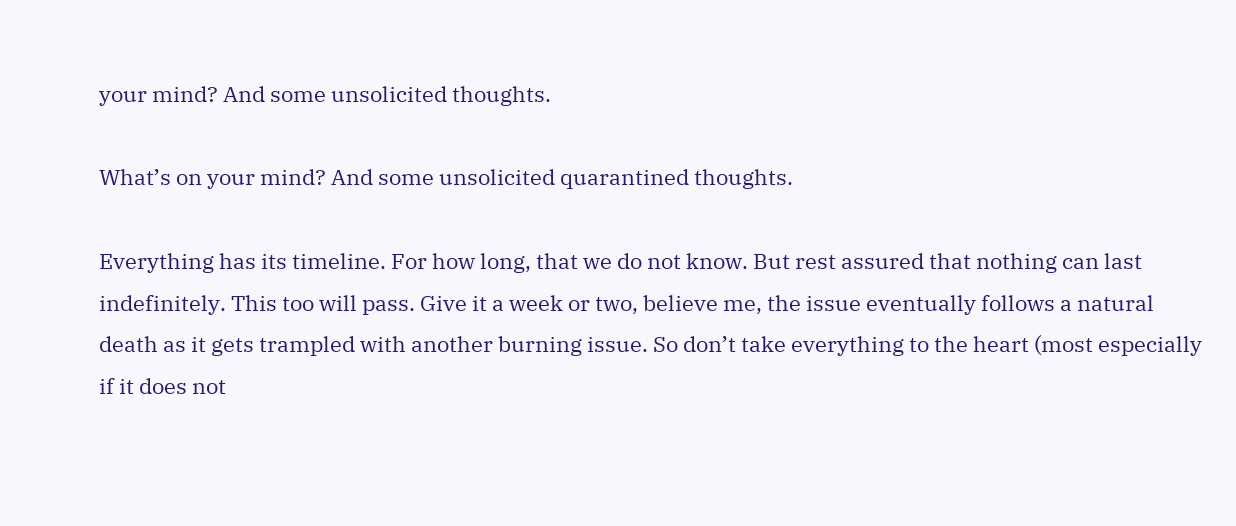your mind? And some unsolicited thoughts.

What’s on your mind? And some unsolicited quarantined thoughts.

Everything has its timeline. For how long, that we do not know. But rest assured that nothing can last indefinitely. This too will pass. Give it a week or two, believe me, the issue eventually follows a natural death as it gets trampled with another burning issue. So don’t take everything to the heart (most especially if it does not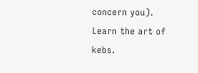concern you). Learn the art of kebs.